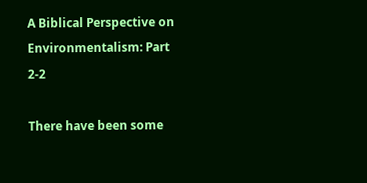A Biblical Perspective on Environmentalism: Part 2-2

There have been some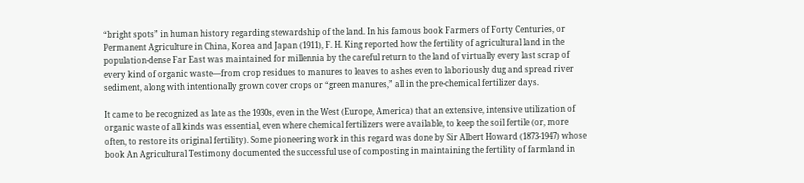“bright spots” in human history regarding stewardship of the land. In his famous book Farmers of Forty Centuries, or Permanent Agriculture in China, Korea and Japan (1911), F. H. King reported how the fertility of agricultural land in the population-dense Far East was maintained for millennia by the careful return to the land of virtually every last scrap of every kind of organic waste—from crop residues to manures to leaves to ashes even to laboriously dug and spread river sediment, along with intentionally grown cover crops or “green manures,” all in the pre-chemical fertilizer days.

It came to be recognized as late as the 1930s, even in the West (Europe, America) that an extensive, intensive utilization of organic waste of all kinds was essential, even where chemical fertilizers were available, to keep the soil fertile (or, more often, to restore its original fertility). Some pioneering work in this regard was done by Sir Albert Howard (1873-1947) whose book An Agricultural Testimony documented the successful use of composting in maintaining the fertility of farmland in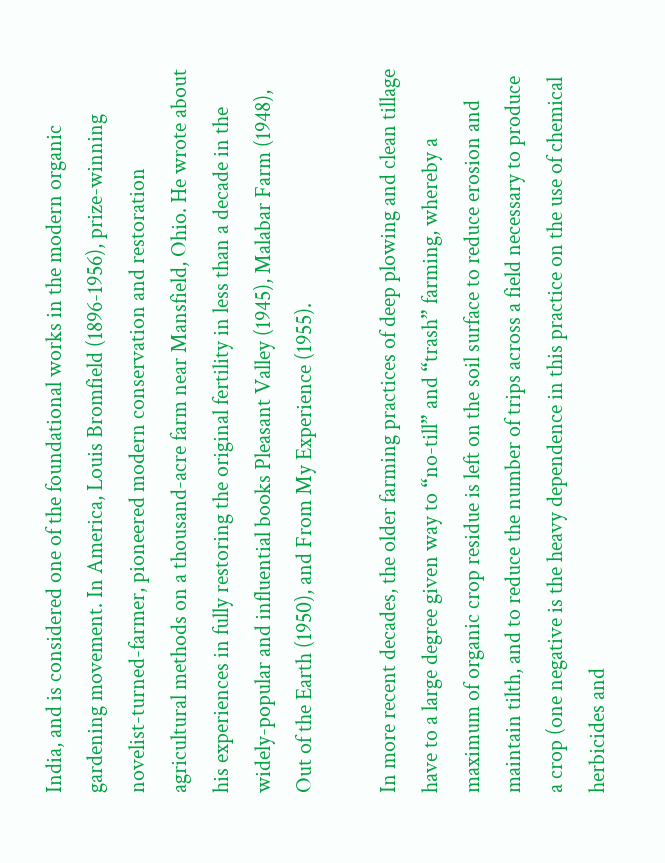India, and is considered one of the foundational works in the modern organic gardening movement. In America, Louis Bromfield (1896-1956), prize-winning novelist-turned-farmer, pioneered modern conservation and restoration agricultural methods on a thousand-acre farm near Mansfield, Ohio. He wrote about his experiences in fully restoring the original fertility in less than a decade in the widely-popular and influential books Pleasant Valley (1945), Malabar Farm (1948), Out of the Earth (1950), and From My Experience (1955).

In more recent decades, the older farming practices of deep plowing and clean tillage have to a large degree given way to “no-till” and “trash” farming, whereby a maximum of organic crop residue is left on the soil surface to reduce erosion and maintain tilth, and to reduce the number of trips across a field necessary to produce a crop (one negative is the heavy dependence in this practice on the use of chemical herbicides and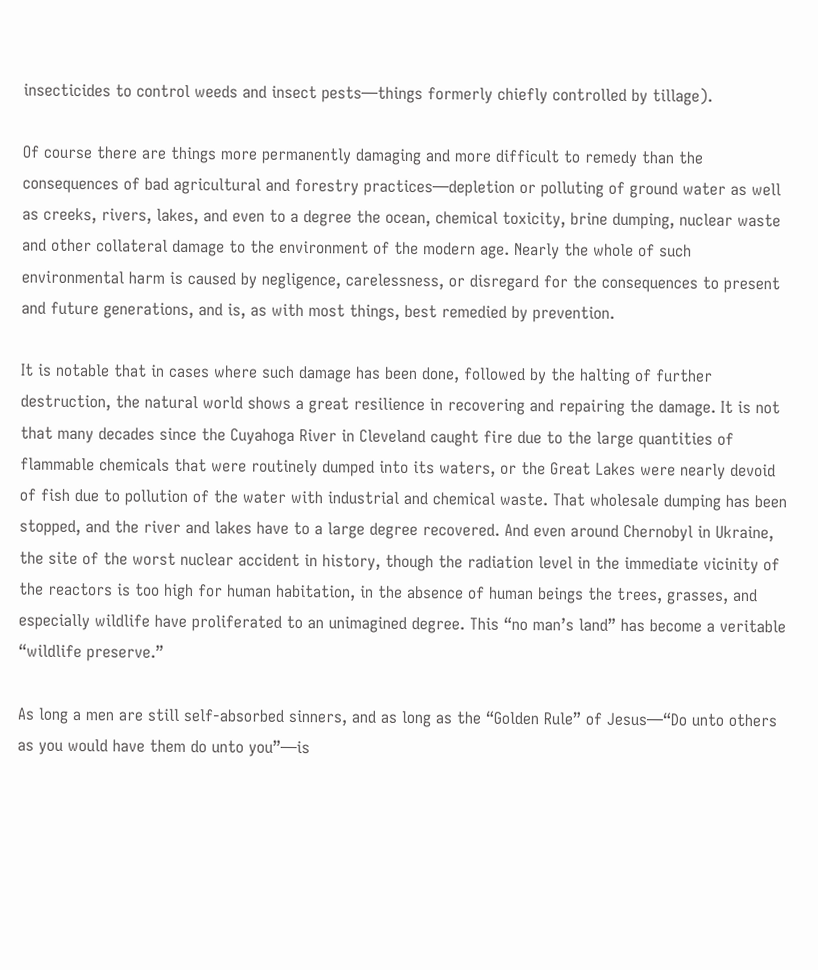insecticides to control weeds and insect pests—things formerly chiefly controlled by tillage).

Of course there are things more permanently damaging and more difficult to remedy than the consequences of bad agricultural and forestry practices—depletion or polluting of ground water as well as creeks, rivers, lakes, and even to a degree the ocean, chemical toxicity, brine dumping, nuclear waste and other collateral damage to the environment of the modern age. Nearly the whole of such environmental harm is caused by negligence, carelessness, or disregard for the consequences to present and future generations, and is, as with most things, best remedied by prevention.

It is notable that in cases where such damage has been done, followed by the halting of further destruction, the natural world shows a great resilience in recovering and repairing the damage. It is not that many decades since the Cuyahoga River in Cleveland caught fire due to the large quantities of flammable chemicals that were routinely dumped into its waters, or the Great Lakes were nearly devoid of fish due to pollution of the water with industrial and chemical waste. That wholesale dumping has been stopped, and the river and lakes have to a large degree recovered. And even around Chernobyl in Ukraine, the site of the worst nuclear accident in history, though the radiation level in the immediate vicinity of the reactors is too high for human habitation, in the absence of human beings the trees, grasses, and especially wildlife have proliferated to an unimagined degree. This “no man’s land” has become a veritable “wildlife preserve.”

As long a men are still self-absorbed sinners, and as long as the “Golden Rule” of Jesus—“Do unto others as you would have them do unto you”—is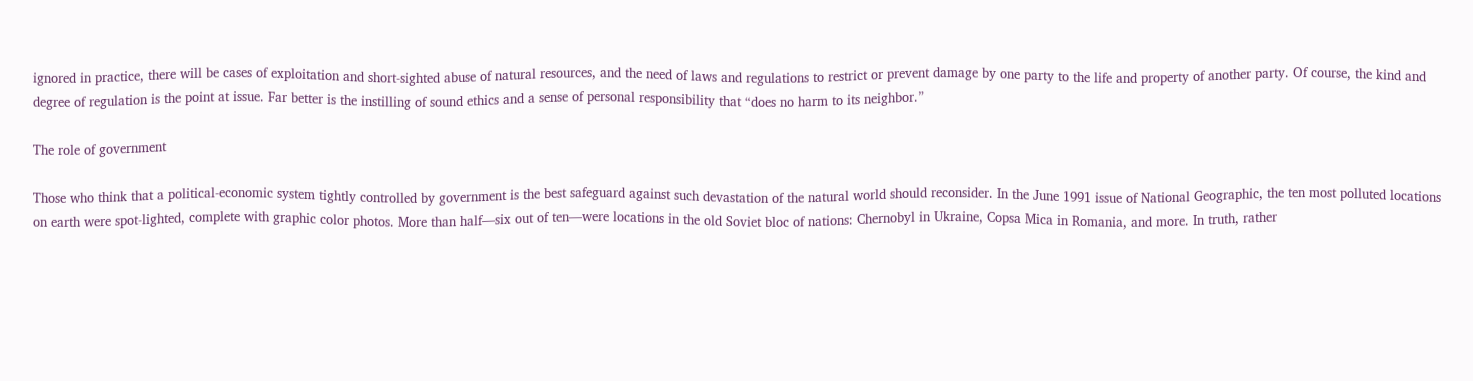ignored in practice, there will be cases of exploitation and short-sighted abuse of natural resources, and the need of laws and regulations to restrict or prevent damage by one party to the life and property of another party. Of course, the kind and degree of regulation is the point at issue. Far better is the instilling of sound ethics and a sense of personal responsibility that “does no harm to its neighbor.”

The role of government

Those who think that a political-economic system tightly controlled by government is the best safeguard against such devastation of the natural world should reconsider. In the June 1991 issue of National Geographic, the ten most polluted locations on earth were spot-lighted, complete with graphic color photos. More than half—six out of ten—were locations in the old Soviet bloc of nations: Chernobyl in Ukraine, Copsa Mica in Romania, and more. In truth, rather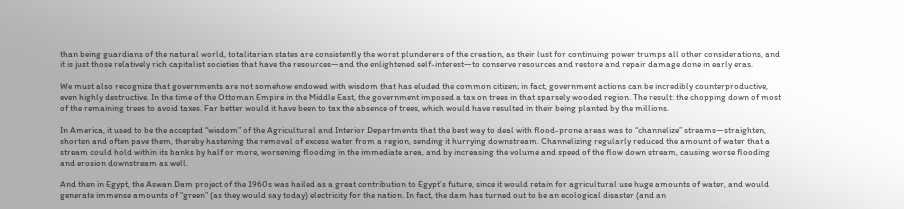than being guardians of the natural world, totalitarian states are consistently the worst plunderers of the creation, as their lust for continuing power trumps all other considerations, and it is just those relatively rich capitalist societies that have the resources—and the enlightened self-interest—to conserve resources and restore and repair damage done in early eras.

We must also recognize that governments are not somehow endowed with wisdom that has eluded the common citizen; in fact, government actions can be incredibly counterproductive, even highly destructive. In the time of the Ottoman Empire in the Middle East, the government imposed a tax on trees in that sparsely wooded region. The result: the chopping down of most of the remaining trees to avoid taxes. Far better would it have been to tax the absence of trees, which would have resulted in their being planted by the millions.

In America, it used to be the accepted “wisdom” of the Agricultural and Interior Departments that the best way to deal with flood-prone areas was to “channelize” streams—straighten, shorten and often pave them, thereby hastening the removal of excess water from a region, sending it hurrying downstream. Channelizing regularly reduced the amount of water that a stream could hold within its banks by half or more, worsening flooding in the immediate area, and by increasing the volume and speed of the flow down stream, causing worse flooding and erosion downstream as well.

And then in Egypt, the Aswan Dam project of the 1960s was hailed as a great contribution to Egypt’s future, since it would retain for agricultural use huge amounts of water, and would generate immense amounts of “green” (as they would say today) electricity for the nation. In fact, the dam has turned out to be an ecological disaster (and an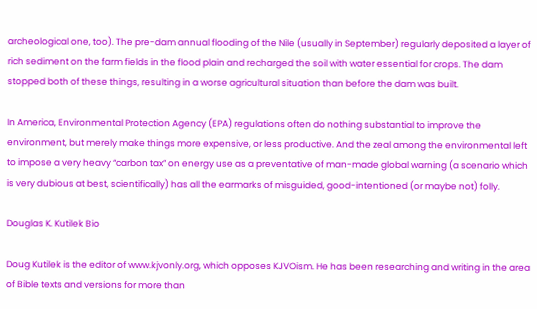archeological one, too). The pre-dam annual flooding of the Nile (usually in September) regularly deposited a layer of rich sediment on the farm fields in the flood plain and recharged the soil with water essential for crops. The dam stopped both of these things, resulting in a worse agricultural situation than before the dam was built.

In America, Environmental Protection Agency (EPA) regulations often do nothing substantial to improve the environment, but merely make things more expensive, or less productive. And the zeal among the environmental left to impose a very heavy “carbon tax” on energy use as a preventative of man-made global warning (a scenario which is very dubious at best, scientifically) has all the earmarks of misguided, good-intentioned (or maybe not) folly.

Douglas K. Kutilek Bio

Doug Kutilek is the editor of www.kjvonly.org, which opposes KJVOism. He has been researching and writing in the area of Bible texts and versions for more than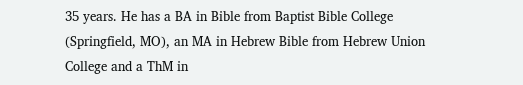35 years. He has a BA in Bible from Baptist Bible College (Springfield, MO), an MA in Hebrew Bible from Hebrew Union College and a ThM in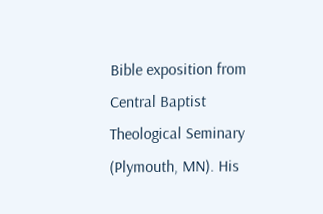Bible exposition from Central Baptist Theological Seminary (Plymouth, MN). His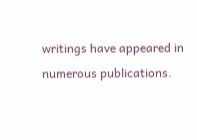writings have appeared in numerous publications.